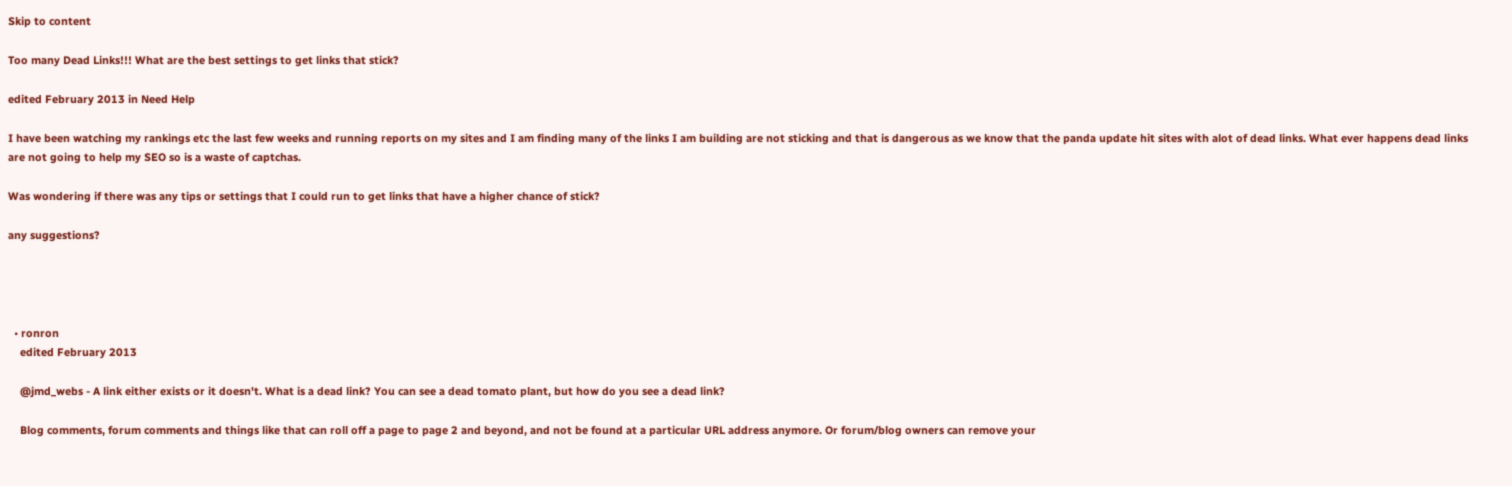Skip to content

Too many Dead Links!!! What are the best settings to get links that stick?

edited February 2013 in Need Help

I have been watching my rankings etc the last few weeks and running reports on my sites and I am finding many of the links I am building are not sticking and that is dangerous as we know that the panda update hit sites with alot of dead links. What ever happens dead links are not going to help my SEO so is a waste of captchas.

Was wondering if there was any tips or settings that I could run to get links that have a higher chance of stick?

any suggestions?




  • ronron
    edited February 2013

    @jmd_webs - A link either exists or it doesn't. What is a dead link? You can see a dead tomato plant, but how do you see a dead link?

    Blog comments, forum comments and things like that can roll off a page to page 2 and beyond, and not be found at a particular URL address anymore. Or forum/blog owners can remove your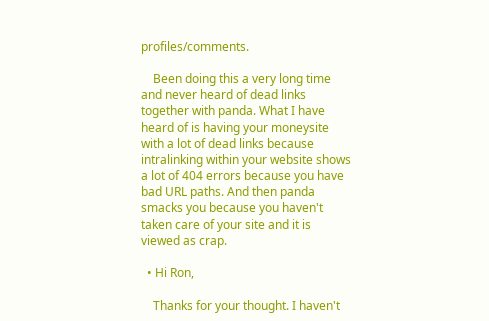profiles/comments.

    Been doing this a very long time and never heard of dead links together with panda. What I have heard of is having your moneysite with a lot of dead links because intralinking within your website shows a lot of 404 errors because you have bad URL paths. And then panda smacks you because you haven't taken care of your site and it is viewed as crap.

  • Hi Ron,

    Thanks for your thought. I haven't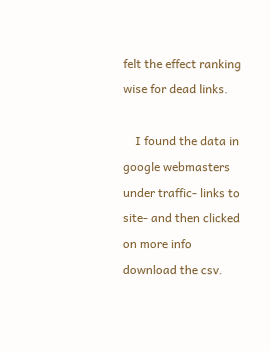felt the effect ranking wise for dead links.

    I found the data in google webmasters under traffic- links to site- and then clicked on more info download the csv.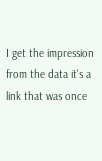I get the impression from the data it's a link that was once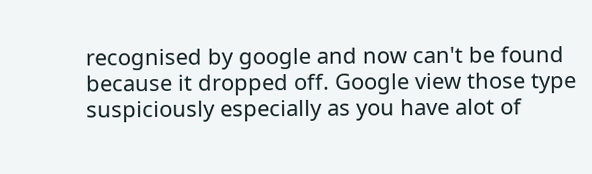recognised by google and now can't be found because it dropped off. Google view those type suspiciously especially as you have alot of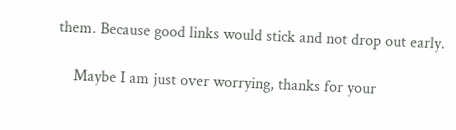them. Because good links would stick and not drop out early.

    Maybe I am just over worrying, thanks for your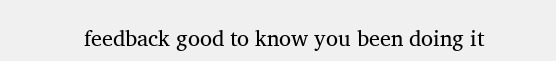feedback good to know you been doing it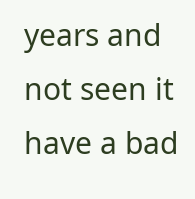years and not seen it have a bad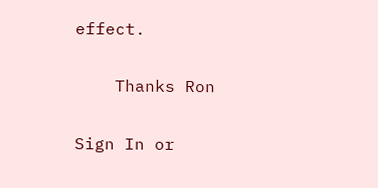effect.

    Thanks Ron

Sign In or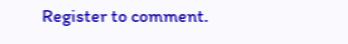Register to comment.